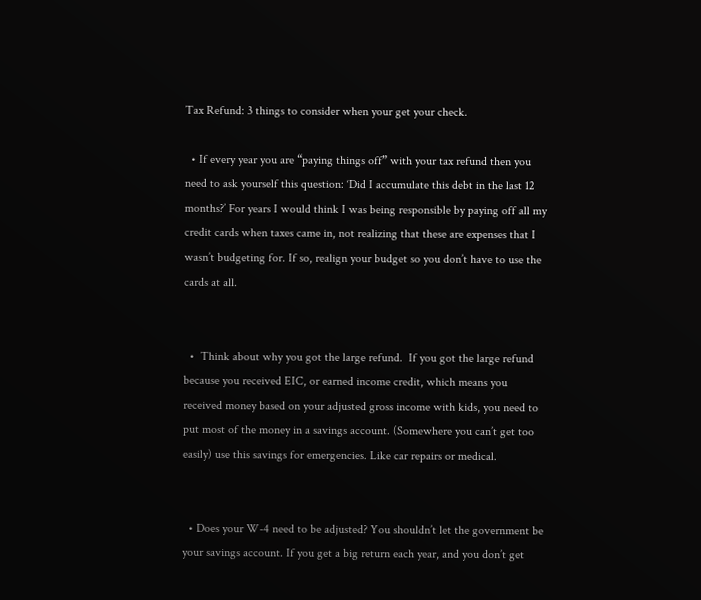Tax Refund: 3 things to consider when your get your check.

  • If every year you are “paying things off” with your tax refund then you need to ask yourself this question: ‘Did I accumulate this debt in the last 12 months?’ For years I would think I was being responsible by paying off all my credit cards when taxes came in, not realizing that these are expenses that I wasn’t budgeting for. If so, realign your budget so you don’t have to use the cards at all.


  •  Think about why you got the large refund.  If you got the large refund because you received EIC, or earned income credit, which means you received money based on your adjusted gross income with kids, you need to put most of the money in a savings account. (Somewhere you can’t get too easily) use this savings for emergencies. Like car repairs or medical.


  • Does your W-4 need to be adjusted? You shouldn’t let the government be your savings account. If you get a big return each year, and you don’t get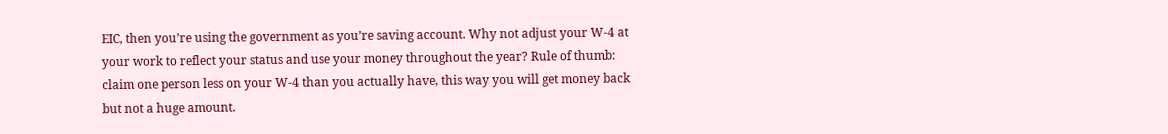EIC, then you’re using the government as you’re saving account. Why not adjust your W-4 at your work to reflect your status and use your money throughout the year? Rule of thumb: claim one person less on your W-4 than you actually have, this way you will get money back but not a huge amount.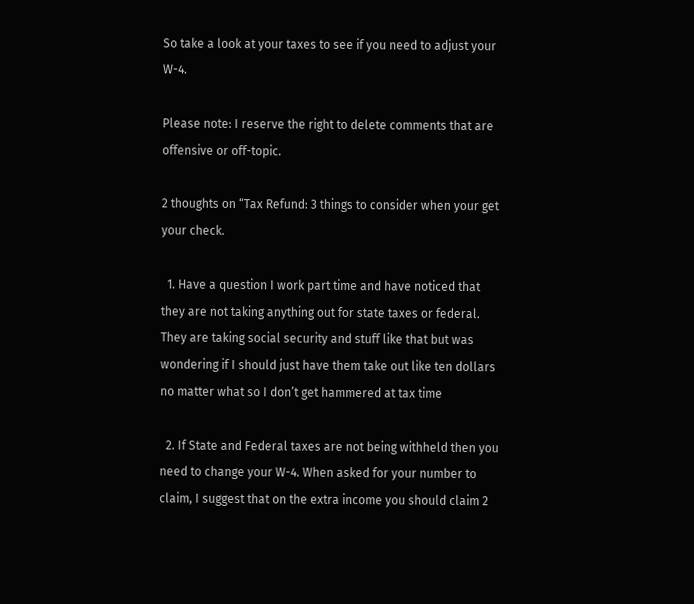So take a look at your taxes to see if you need to adjust your W-4.

Please note: I reserve the right to delete comments that are offensive or off-topic.

2 thoughts on “Tax Refund: 3 things to consider when your get your check.

  1. Have a question I work part time and have noticed that they are not taking anything out for state taxes or federal. They are taking social security and stuff like that but was wondering if I should just have them take out like ten dollars no matter what so I don’t get hammered at tax time

  2. If State and Federal taxes are not being withheld then you need to change your W-4. When asked for your number to claim, I suggest that on the extra income you should claim 2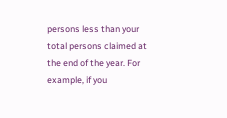persons less than your total persons claimed at the end of the year. For example, if you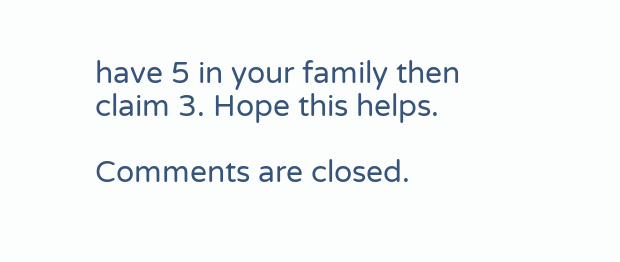have 5 in your family then claim 3. Hope this helps.

Comments are closed.